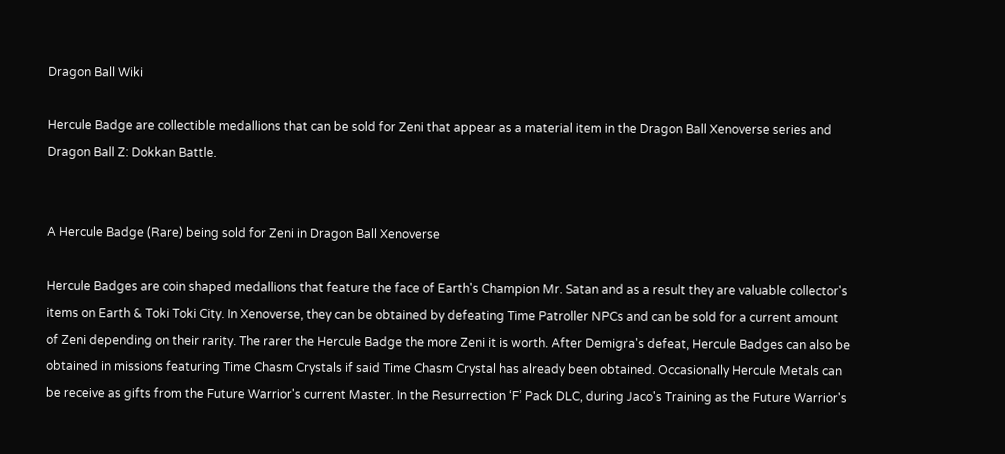Dragon Ball Wiki

Hercule Badge are collectible medallions that can be sold for Zeni that appear as a material item in the Dragon Ball Xenoverse series and Dragon Ball Z: Dokkan Battle.


A Hercule Badge (Rare) being sold for Zeni in Dragon Ball Xenoverse

Hercule Badges are coin shaped medallions that feature the face of Earth's Champion Mr. Satan and as a result they are valuable collector's items on Earth & Toki Toki City. In Xenoverse, they can be obtained by defeating Time Patroller NPCs and can be sold for a current amount of Zeni depending on their rarity. The rarer the Hercule Badge the more Zeni it is worth. After Demigra's defeat, Hercule Badges can also be obtained in missions featuring Time Chasm Crystals if said Time Chasm Crystal has already been obtained. Occasionally Hercule Metals can be receive as gifts from the Future Warrior's current Master. In the Resurrection ‘F’ Pack DLC, during Jaco's Training as the Future Warrior's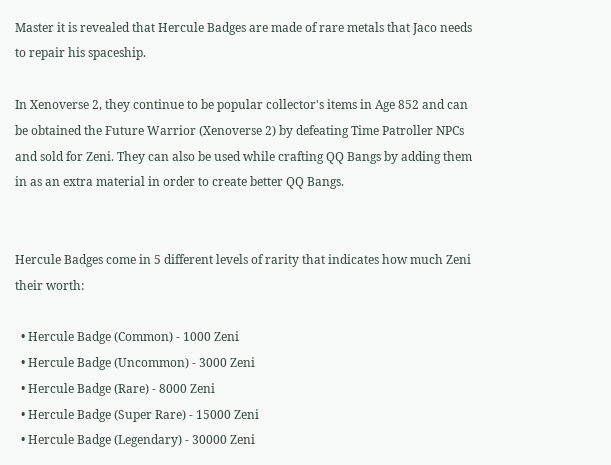Master it is revealed that Hercule Badges are made of rare metals that Jaco needs to repair his spaceship.

In Xenoverse 2, they continue to be popular collector's items in Age 852 and can be obtained the Future Warrior (Xenoverse 2) by defeating Time Patroller NPCs and sold for Zeni. They can also be used while crafting QQ Bangs by adding them in as an extra material in order to create better QQ Bangs.


Hercule Badges come in 5 different levels of rarity that indicates how much Zeni their worth:

  • Hercule Badge (Common) - 1000 Zeni
  • Hercule Badge (Uncommon) - 3000 Zeni
  • Hercule Badge (Rare) - 8000 Zeni
  • Hercule Badge (Super Rare) - 15000 Zeni
  • Hercule Badge (Legendary) - 30000 Zeni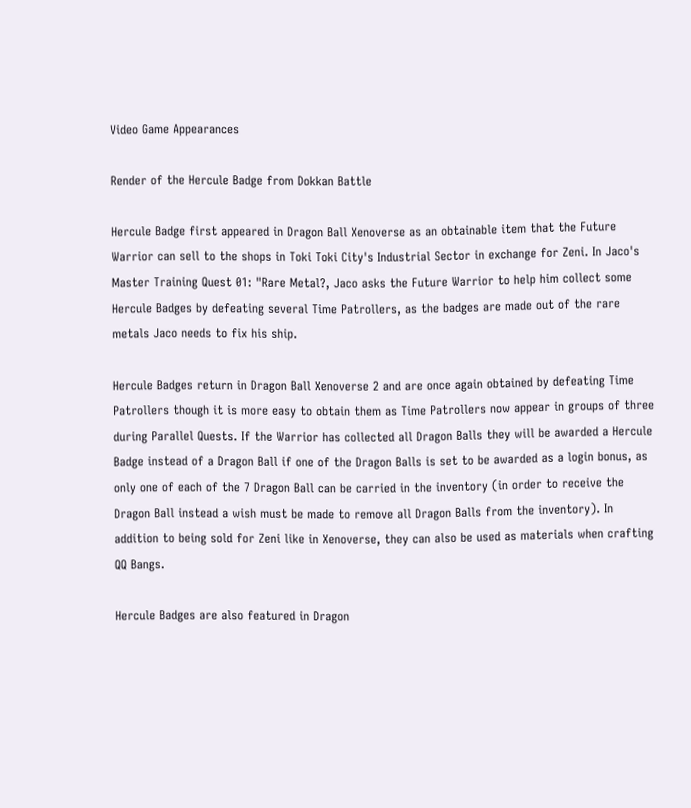Video Game Appearances

Render of the Hercule Badge from Dokkan Battle

Hercule Badge first appeared in Dragon Ball Xenoverse as an obtainable item that the Future Warrior can sell to the shops in Toki Toki City's Industrial Sector in exchange for Zeni. In Jaco's Master Training Quest 01: "Rare Metal?, Jaco asks the Future Warrior to help him collect some Hercule Badges by defeating several Time Patrollers, as the badges are made out of the rare metals Jaco needs to fix his ship.

Hercule Badges return in Dragon Ball Xenoverse 2 and are once again obtained by defeating Time Patrollers though it is more easy to obtain them as Time Patrollers now appear in groups of three during Parallel Quests. If the Warrior has collected all Dragon Balls they will be awarded a Hercule Badge instead of a Dragon Ball if one of the Dragon Balls is set to be awarded as a login bonus, as only one of each of the 7 Dragon Ball can be carried in the inventory (in order to receive the Dragon Ball instead a wish must be made to remove all Dragon Balls from the inventory). In addition to being sold for Zeni like in Xenoverse, they can also be used as materials when crafting QQ Bangs.

Hercule Badges are also featured in Dragon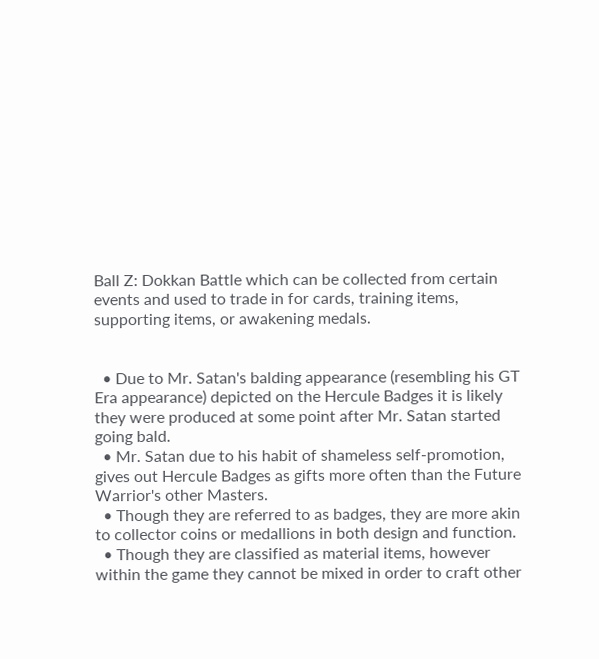Ball Z: Dokkan Battle which can be collected from certain events and used to trade in for cards, training items, supporting items, or awakening medals.


  • Due to Mr. Satan's balding appearance (resembling his GT Era appearance) depicted on the Hercule Badges it is likely they were produced at some point after Mr. Satan started going bald.
  • Mr. Satan due to his habit of shameless self-promotion, gives out Hercule Badges as gifts more often than the Future Warrior's other Masters.
  • Though they are referred to as badges, they are more akin to collector coins or medallions in both design and function.
  • Though they are classified as material items, however within the game they cannot be mixed in order to craft other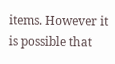items. However it is possible that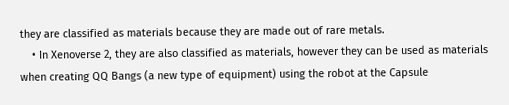they are classified as materials because they are made out of rare metals.
    • In Xenoverse 2, they are also classified as materials, however they can be used as materials when creating QQ Bangs (a new type of equipment) using the robot at the Capsule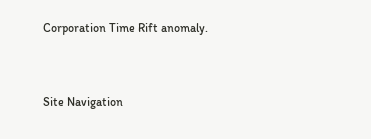Corporation Time Rift anomaly.


Site Navigation